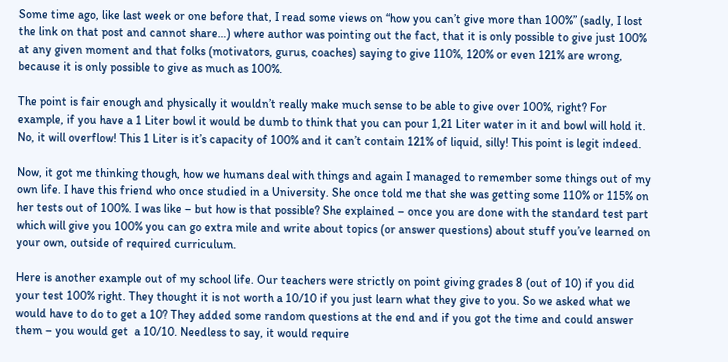Some time ago, like last week or one before that, I read some views on “how you can’t give more than 100%” (sadly, I lost the link on that post and cannot share…) where author was pointing out the fact, that it is only possible to give just 100% at any given moment and that folks (motivators, gurus, coaches) saying to give 110%, 120% or even 121% are wrong, because it is only possible to give as much as 100%.

The point is fair enough and physically it wouldn’t really make much sense to be able to give over 100%, right? For example, if you have a 1 Liter bowl it would be dumb to think that you can pour 1,21 Liter water in it and bowl will hold it. No, it will overflow! This 1 Liter is it’s capacity of 100% and it can’t contain 121% of liquid, silly! This point is legit indeed.

Now, it got me thinking though, how we humans deal with things and again I managed to remember some things out of my own life. I have this friend who once studied in a University. She once told me that she was getting some 110% or 115% on her tests out of 100%. I was like – but how is that possible? She explained – once you are done with the standard test part which will give you 100% you can go extra mile and write about topics (or answer questions) about stuff you’ve learned on your own, outside of required curriculum.

Here is another example out of my school life. Our teachers were strictly on point giving grades 8 (out of 10) if you did your test 100% right. They thought it is not worth a 10/10 if you just learn what they give to you. So we asked what we would have to do to get a 10? They added some random questions at the end and if you got the time and could answer them – you would get  a 10/10. Needless to say, it would require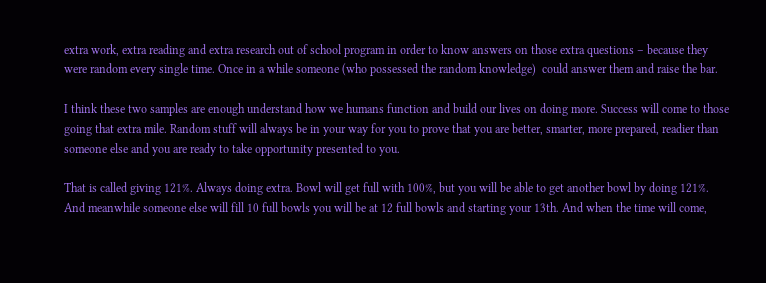extra work, extra reading and extra research out of school program in order to know answers on those extra questions – because they were random every single time. Once in a while someone (who possessed the random knowledge)  could answer them and raise the bar.

I think these two samples are enough understand how we humans function and build our lives on doing more. Success will come to those going that extra mile. Random stuff will always be in your way for you to prove that you are better, smarter, more prepared, readier than someone else and you are ready to take opportunity presented to you.

That is called giving 121%. Always doing extra. Bowl will get full with 100%, but you will be able to get another bowl by doing 121%. And meanwhile someone else will fill 10 full bowls you will be at 12 full bowls and starting your 13th. And when the time will come,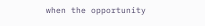when the opportunity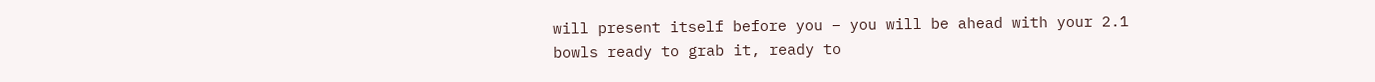will present itself before you – you will be ahead with your 2.1 bowls ready to grab it, ready to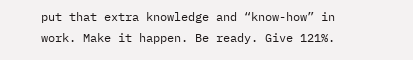put that extra knowledge and “know-how” in work. Make it happen. Be ready. Give 121%.